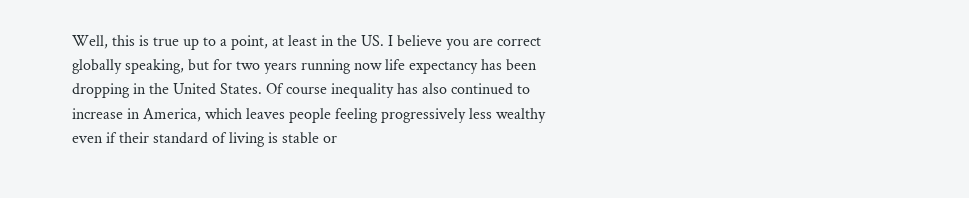Well, this is true up to a point, at least in the US. I believe you are correct globally speaking, but for two years running now life expectancy has been dropping in the United States. Of course inequality has also continued to increase in America, which leaves people feeling progressively less wealthy even if their standard of living is stable or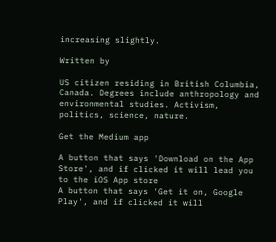increasing slightly.

Written by

US citizen residing in British Columbia, Canada. Degrees include anthropology and environmental studies. Activism, politics, science, nature.

Get the Medium app

A button that says 'Download on the App Store', and if clicked it will lead you to the iOS App store
A button that says 'Get it on, Google Play', and if clicked it will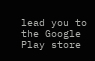lead you to the Google Play store